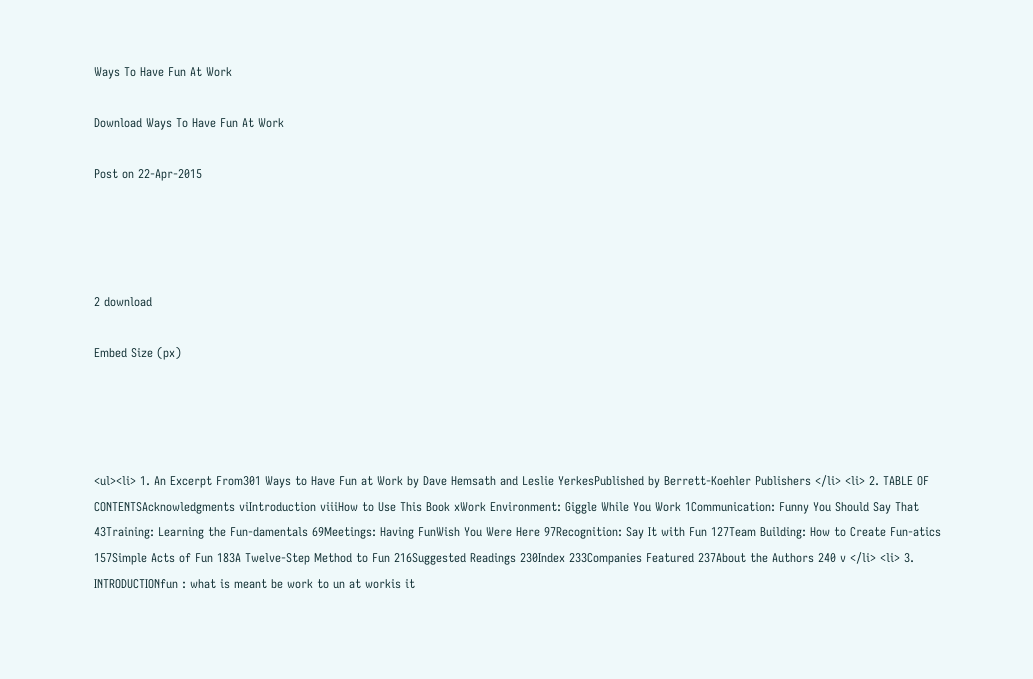Ways To Have Fun At Work

Download Ways To Have Fun At Work

Post on 22-Apr-2015




2 download

Embed Size (px)




<ul><li> 1. An Excerpt From301 Ways to Have Fun at Work by Dave Hemsath and Leslie YerkesPublished by Berrett-Koehler Publishers </li> <li> 2. TABLE OF CONTENTSAcknowledgments viIntroduction viiiHow to Use This Book xWork Environment: Giggle While You Work 1Communication: Funny You Should Say That 43Training: Learning the Fun-damentals 69Meetings: Having FunWish You Were Here 97Recognition: Say It with Fun 127Team Building: How to Create Fun-atics 157Simple Acts of Fun 183A Twelve-Step Method to Fun 216Suggested Readings 230Index 233Companies Featured 237About the Authors 240 v </li> <li> 3. INTRODUCTIONfun : what is meant be work to un at workis it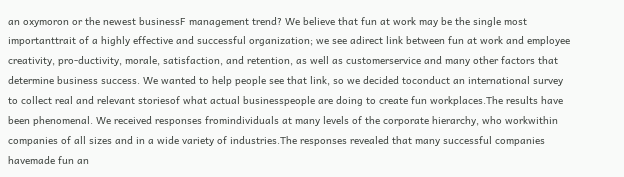an oxymoron or the newest businessF management trend? We believe that fun at work may be the single most importanttrait of a highly effective and successful organization; we see adirect link between fun at work and employee creativity, pro-ductivity, morale, satisfaction, and retention, as well as customerservice and many other factors that determine business success. We wanted to help people see that link, so we decided toconduct an international survey to collect real and relevant storiesof what actual businesspeople are doing to create fun workplaces.The results have been phenomenal. We received responses fromindividuals at many levels of the corporate hierarchy, who workwithin companies of all sizes and in a wide variety of industries.The responses revealed that many successful companies havemade fun an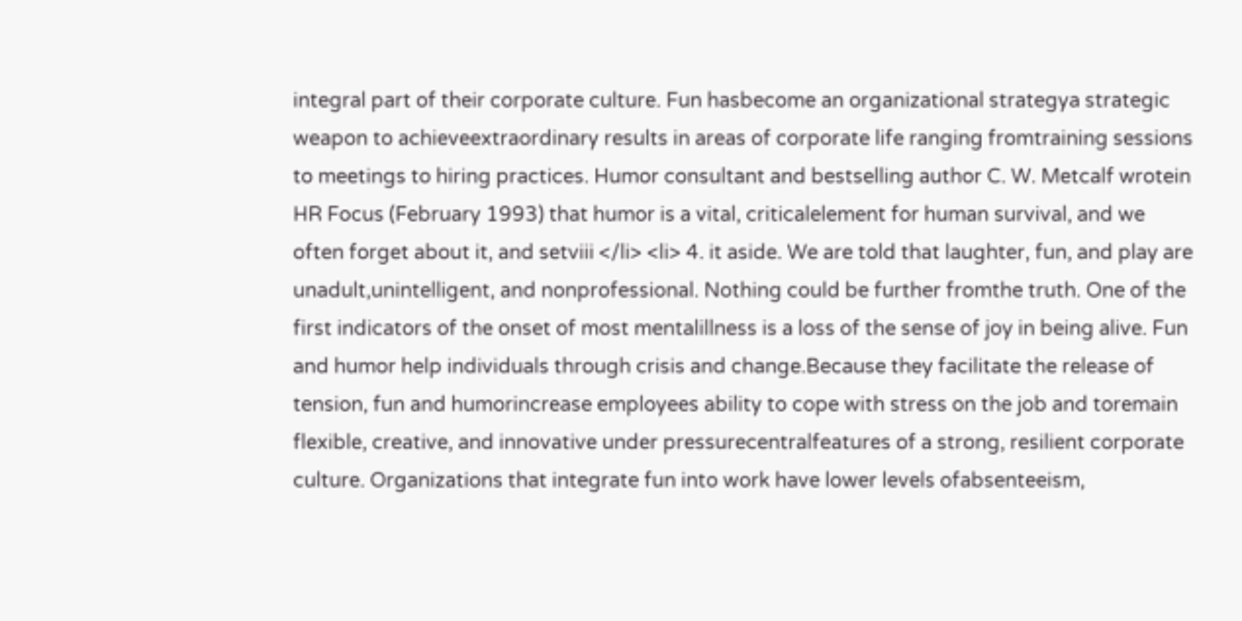integral part of their corporate culture. Fun hasbecome an organizational strategya strategic weapon to achieveextraordinary results in areas of corporate life ranging fromtraining sessions to meetings to hiring practices. Humor consultant and bestselling author C. W. Metcalf wrotein HR Focus (February 1993) that humor is a vital, criticalelement for human survival, and we often forget about it, and setviii </li> <li> 4. it aside. We are told that laughter, fun, and play are unadult,unintelligent, and nonprofessional. Nothing could be further fromthe truth. One of the first indicators of the onset of most mentalillness is a loss of the sense of joy in being alive. Fun and humor help individuals through crisis and change.Because they facilitate the release of tension, fun and humorincrease employees ability to cope with stress on the job and toremain flexible, creative, and innovative under pressurecentralfeatures of a strong, resilient corporate culture. Organizations that integrate fun into work have lower levels ofabsenteeism,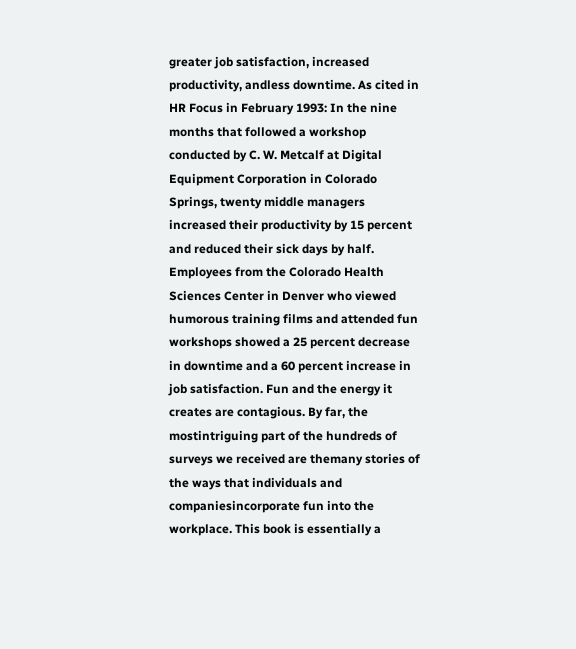greater job satisfaction, increased productivity, andless downtime. As cited in HR Focus in February 1993: In the nine months that followed a workshop conducted by C. W. Metcalf at Digital Equipment Corporation in Colorado Springs, twenty middle managers increased their productivity by 15 percent and reduced their sick days by half. Employees from the Colorado Health Sciences Center in Denver who viewed humorous training films and attended fun workshops showed a 25 percent decrease in downtime and a 60 percent increase in job satisfaction. Fun and the energy it creates are contagious. By far, the mostintriguing part of the hundreds of surveys we received are themany stories of the ways that individuals and companiesincorporate fun into the workplace. This book is essentially a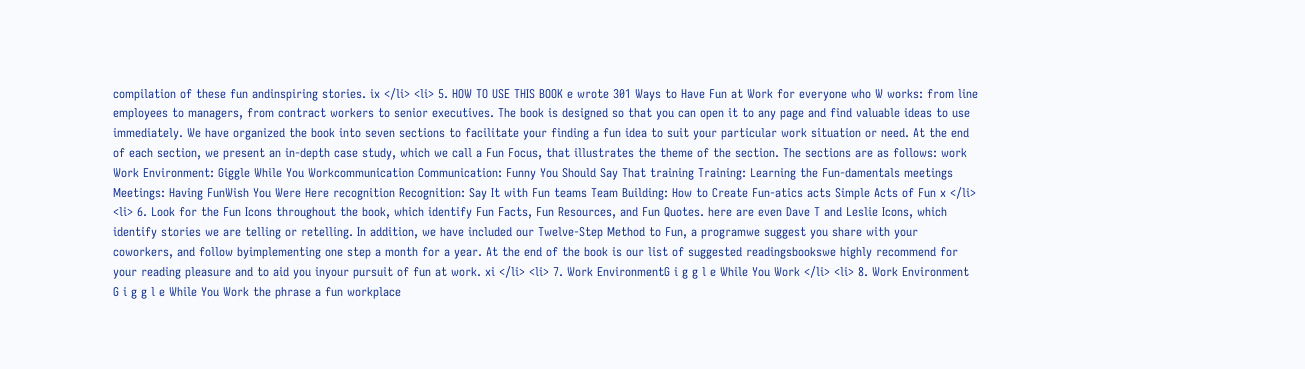compilation of these fun andinspiring stories. ix </li> <li> 5. HOW TO USE THIS BOOK e wrote 301 Ways to Have Fun at Work for everyone who W works: from line employees to managers, from contract workers to senior executives. The book is designed so that you can open it to any page and find valuable ideas to use immediately. We have organized the book into seven sections to facilitate your finding a fun idea to suit your particular work situation or need. At the end of each section, we present an in-depth case study, which we call a Fun Focus, that illustrates the theme of the section. The sections are as follows: work Work Environment: Giggle While You Workcommunication Communication: Funny You Should Say That training Training: Learning the Fun-damentals meetings Meetings: Having FunWish You Were Here recognition Recognition: Say It with Fun teams Team Building: How to Create Fun-atics acts Simple Acts of Fun x </li> <li> 6. Look for the Fun Icons throughout the book, which identify Fun Facts, Fun Resources, and Fun Quotes. here are even Dave T and Leslie Icons, which identify stories we are telling or retelling. In addition, we have included our Twelve-Step Method to Fun, a programwe suggest you share with your coworkers, and follow byimplementing one step a month for a year. At the end of the book is our list of suggested readingsbookswe highly recommend for your reading pleasure and to aid you inyour pursuit of fun at work. xi </li> <li> 7. Work EnvironmentG i g g l e While You Work </li> <li> 8. Work Environment G i g g l e While You Work the phrase a fun workplace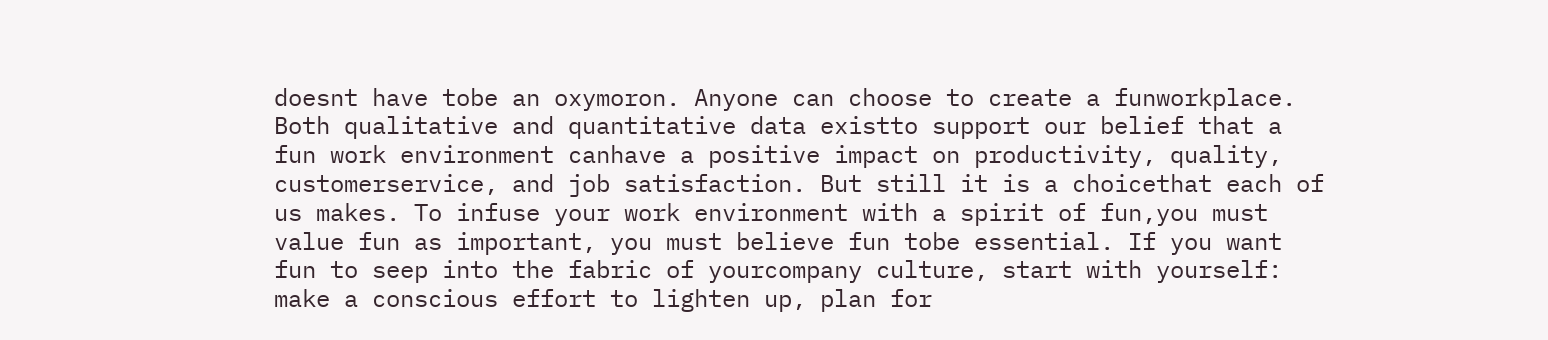doesnt have tobe an oxymoron. Anyone can choose to create a funworkplace. Both qualitative and quantitative data existto support our belief that a fun work environment canhave a positive impact on productivity, quality, customerservice, and job satisfaction. But still it is a choicethat each of us makes. To infuse your work environment with a spirit of fun,you must value fun as important, you must believe fun tobe essential. If you want fun to seep into the fabric of yourcompany culture, start with yourself: make a conscious effort to lighten up, plan for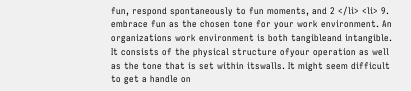fun, respond spontaneously to fun moments, and 2 </li> <li> 9. embrace fun as the chosen tone for your work environment. An organizations work environment is both tangibleand intangible. It consists of the physical structure ofyour operation as well as the tone that is set within itswalls. It might seem difficult to get a handle on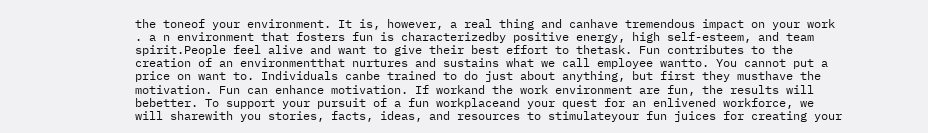the toneof your environment. It is, however, a real thing and canhave tremendous impact on your work . a n environment that fosters fun is characterizedby positive energy, high self-esteem, and team spirit.People feel alive and want to give their best effort to thetask. Fun contributes to the creation of an environmentthat nurtures and sustains what we call employee wantto. You cannot put a price on want to. Individuals canbe trained to do just about anything, but first they musthave the motivation. Fun can enhance motivation. If workand the work environment are fun, the results will bebetter. To support your pursuit of a fun workplaceand your quest for an enlivened workforce, we will sharewith you stories, facts, ideas, and resources to stimulateyour fun juices for creating your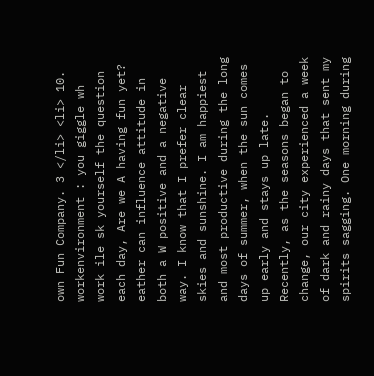own Fun Company. 3 </li> <li> 10. workenvironment : you giggle wh work ile sk yourself the question each day, Are we A having fun yet? eather can influence attitude in both a W positive and a negative way. I know that I prefer clear skies and sunshine. I am happiest and most productive during the long days of summer, when the sun comes up early and stays up late. Recently, as the seasons began to change, our city experienced a week of dark and rainy days that sent my spirits sagging. One morning during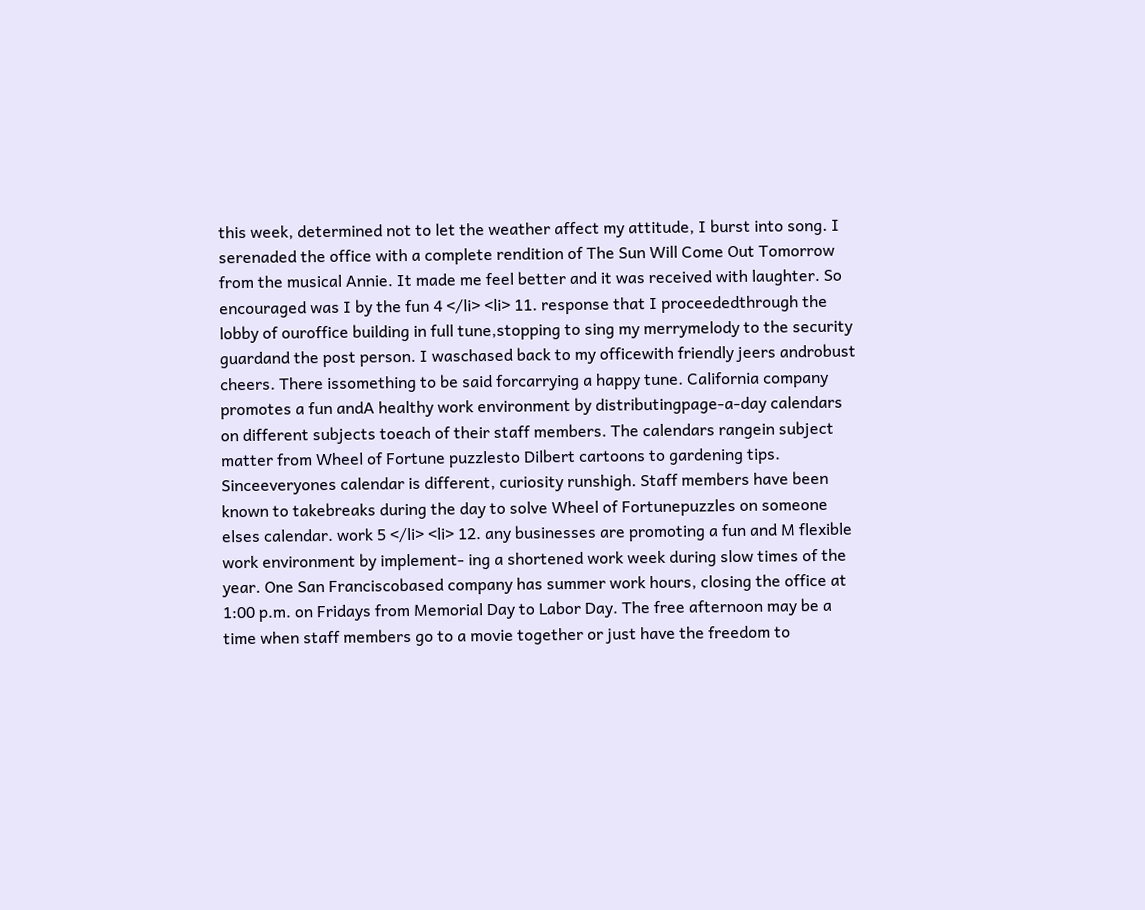this week, determined not to let the weather affect my attitude, I burst into song. I serenaded the office with a complete rendition of The Sun Will Come Out Tomorrow from the musical Annie. It made me feel better and it was received with laughter. So encouraged was I by the fun 4 </li> <li> 11. response that I proceededthrough the lobby of ouroffice building in full tune,stopping to sing my merrymelody to the security guardand the post person. I waschased back to my officewith friendly jeers androbust cheers. There issomething to be said forcarrying a happy tune. California company promotes a fun andA healthy work environment by distributingpage-a-day calendars on different subjects toeach of their staff members. The calendars rangein subject matter from Wheel of Fortune puzzlesto Dilbert cartoons to gardening tips. Sinceeveryones calendar is different, curiosity runshigh. Staff members have been known to takebreaks during the day to solve Wheel of Fortunepuzzles on someone elses calendar. work 5 </li> <li> 12. any businesses are promoting a fun and M flexible work environment by implement- ing a shortened work week during slow times of the year. One San Franciscobased company has summer work hours, closing the office at 1:00 p.m. on Fridays from Memorial Day to Labor Day. The free afternoon may be a time when staff members go to a movie together or just have the freedom to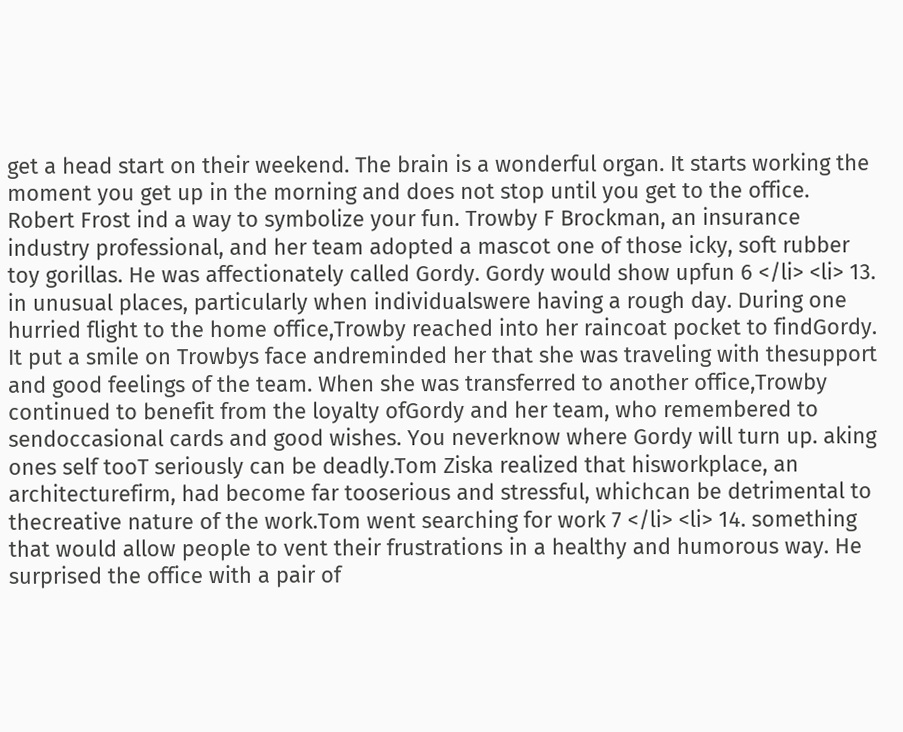get a head start on their weekend. The brain is a wonderful organ. It starts working the moment you get up in the morning and does not stop until you get to the office. Robert Frost ind a way to symbolize your fun. Trowby F Brockman, an insurance industry professional, and her team adopted a mascot one of those icky, soft rubber toy gorillas. He was affectionately called Gordy. Gordy would show upfun 6 </li> <li> 13. in unusual places, particularly when individualswere having a rough day. During one hurried flight to the home office,Trowby reached into her raincoat pocket to findGordy. It put a smile on Trowbys face andreminded her that she was traveling with thesupport and good feelings of the team. When she was transferred to another office,Trowby continued to benefit from the loyalty ofGordy and her team, who remembered to sendoccasional cards and good wishes. You neverknow where Gordy will turn up. aking ones self tooT seriously can be deadly.Tom Ziska realized that hisworkplace, an architecturefirm, had become far tooserious and stressful, whichcan be detrimental to thecreative nature of the work.Tom went searching for work 7 </li> <li> 14. something that would allow people to vent their frustrations in a healthy and humorous way. He surprised the office with a pair of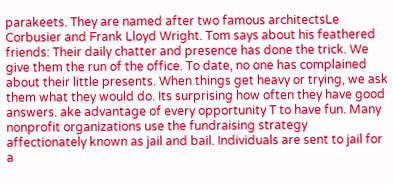parakeets. They are named after two famous architectsLe Corbusier and Frank Lloyd Wright. Tom says about his feathered friends: Their daily chatter and presence has done the trick. We give them the run of the office. To date, no one has complained about their little presents. When things get heavy or trying, we ask them what they would do. Its surprising how often they have good answers. ake advantage of every opportunity T to have fun. Many nonprofit organizations use the fundraising strategy affectionately known as jail and bail. Individuals are sent to jail for a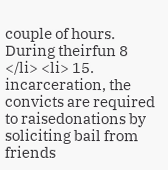couple of hours. During theirfun 8 </li> <li> 15. incarceration, the convicts are required to raisedonations by soliciting bail from friends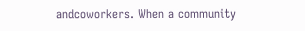andcoworkers. When a community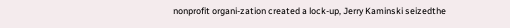nonprofit organi-zation created a lock-up, Jerry Kaminski seizedthe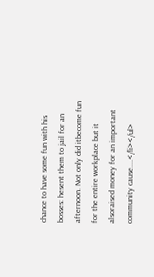chance to have some fun with his bosses: hesent them to jail for an afternoon. Not only did itbecome fun for the entire workplace but it alsoraised money for an important community cause....</li></ul>